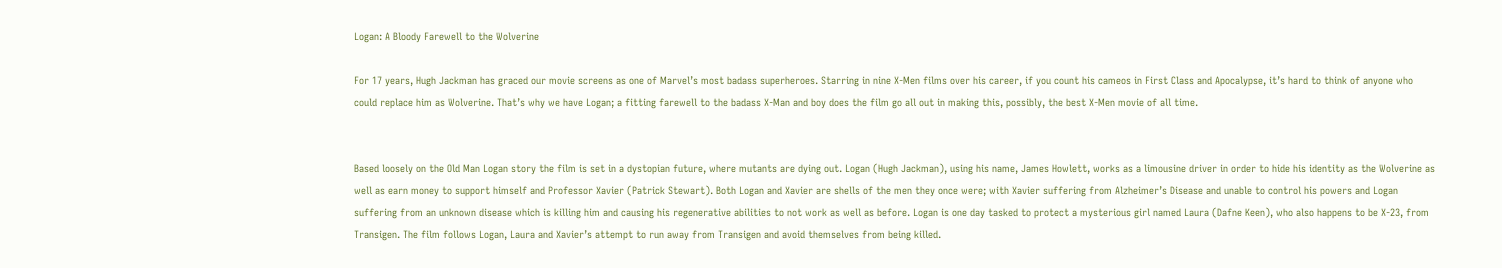Logan: A Bloody Farewell to the Wolverine

For 17 years, Hugh Jackman has graced our movie screens as one of Marvel’s most badass superheroes. Starring in nine X-Men films over his career, if you count his cameos in First Class and Apocalypse, it’s hard to think of anyone who could replace him as Wolverine. That’s why we have Logan; a fitting farewell to the badass X-Man and boy does the film go all out in making this, possibly, the best X-Men movie of all time.


Based loosely on the Old Man Logan story the film is set in a dystopian future, where mutants are dying out. Logan (Hugh Jackman), using his name, James Howlett, works as a limousine driver in order to hide his identity as the Wolverine as well as earn money to support himself and Professor Xavier (Patrick Stewart). Both Logan and Xavier are shells of the men they once were; with Xavier suffering from Alzheimer’s Disease and unable to control his powers and Logan suffering from an unknown disease which is killing him and causing his regenerative abilities to not work as well as before. Logan is one day tasked to protect a mysterious girl named Laura (Dafne Keen), who also happens to be X-23, from Transigen. The film follows Logan, Laura and Xavier’s attempt to run away from Transigen and avoid themselves from being killed.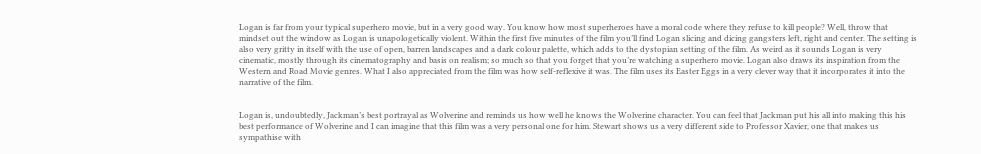Logan is far from your typical superhero movie, but in a very good way. You know how most superheroes have a moral code where they refuse to kill people? Well, throw that mindset out the window as Logan is unapologetically violent. Within the first five minutes of the film you’ll find Logan slicing and dicing gangsters left, right and center. The setting is also very gritty in itself with the use of open, barren landscapes and a dark colour palette, which adds to the dystopian setting of the film. As weird as it sounds Logan is very cinematic, mostly through its cinematography and basis on realism; so much so that you forget that you’re watching a superhero movie. Logan also draws its inspiration from the Western and Road Movie genres. What I also appreciated from the film was how self-reflexive it was. The film uses its Easter Eggs in a very clever way that it incorporates it into the narrative of the film.


Logan is, undoubtedly, Jackman’s best portrayal as Wolverine and reminds us how well he knows the Wolverine character. You can feel that Jackman put his all into making this his best performance of Wolverine and I can imagine that this film was a very personal one for him. Stewart shows us a very different side to Professor Xavier, one that makes us sympathise with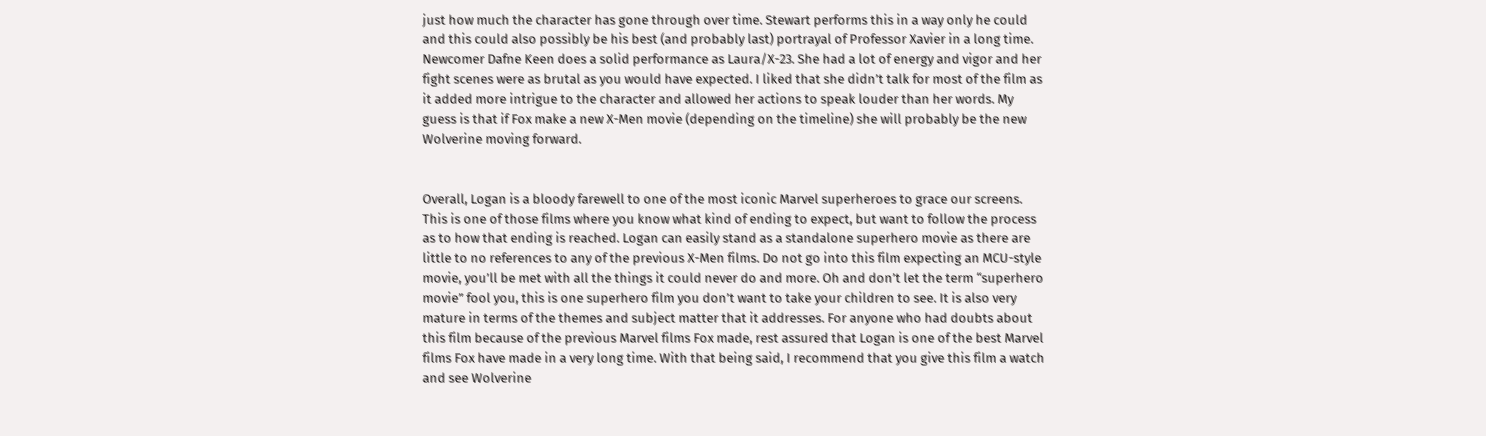just how much the character has gone through over time. Stewart performs this in a way only he could and this could also possibly be his best (and probably last) portrayal of Professor Xavier in a long time. Newcomer Dafne Keen does a solid performance as Laura/X-23. She had a lot of energy and vigor and her fight scenes were as brutal as you would have expected. I liked that she didn’t talk for most of the film as it added more intrigue to the character and allowed her actions to speak louder than her words. My guess is that if Fox make a new X-Men movie (depending on the timeline) she will probably be the new Wolverine moving forward.


Overall, Logan is a bloody farewell to one of the most iconic Marvel superheroes to grace our screens. This is one of those films where you know what kind of ending to expect, but want to follow the process as to how that ending is reached. Logan can easily stand as a standalone superhero movie as there are little to no references to any of the previous X-Men films. Do not go into this film expecting an MCU-style movie, you’ll be met with all the things it could never do and more. Oh and don’t let the term “superhero movie” fool you, this is one superhero film you don’t want to take your children to see. It is also very mature in terms of the themes and subject matter that it addresses. For anyone who had doubts about this film because of the previous Marvel films Fox made, rest assured that Logan is one of the best Marvel films Fox have made in a very long time. With that being said, I recommend that you give this film a watch and see Wolverine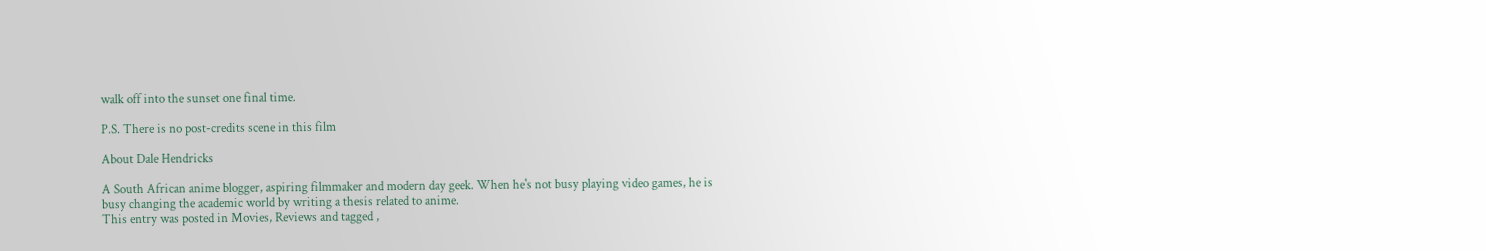walk off into the sunset one final time.

P.S. There is no post-credits scene in this film

About Dale Hendricks

A South African anime blogger, aspiring filmmaker and modern day geek. When he's not busy playing video games, he is busy changing the academic world by writing a thesis related to anime.
This entry was posted in Movies, Reviews and tagged ,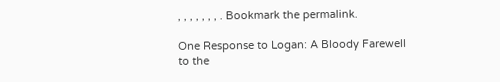, , , , , , , . Bookmark the permalink.

One Response to Logan: A Bloody Farewell to the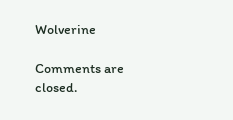Wolverine

Comments are closed.